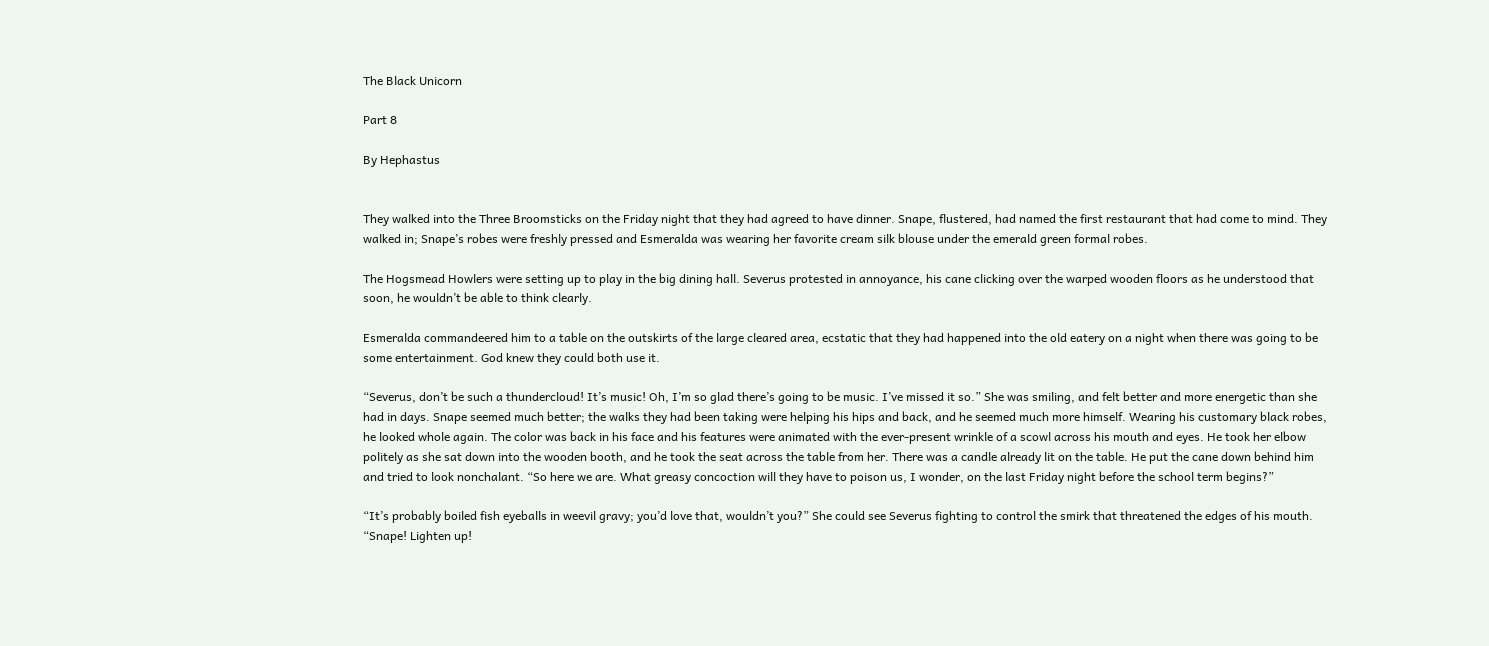The Black Unicorn

Part 8

By Hephastus


They walked into the Three Broomsticks on the Friday night that they had agreed to have dinner. Snape, flustered, had named the first restaurant that had come to mind. They walked in; Snape’s robes were freshly pressed and Esmeralda was wearing her favorite cream silk blouse under the emerald green formal robes.

The Hogsmead Howlers were setting up to play in the big dining hall. Severus protested in annoyance, his cane clicking over the warped wooden floors as he understood that soon, he wouldn’t be able to think clearly.

Esmeralda commandeered him to a table on the outskirts of the large cleared area, ecstatic that they had happened into the old eatery on a night when there was going to be some entertainment. God knew they could both use it.

“Severus, don’t be such a thundercloud! It’s music! Oh, I’m so glad there’s going to be music. I’ve missed it so.” She was smiling, and felt better and more energetic than she had in days. Snape seemed much better; the walks they had been taking were helping his hips and back, and he seemed much more himself. Wearing his customary black robes, he looked whole again. The color was back in his face and his features were animated with the ever-present wrinkle of a scowl across his mouth and eyes. He took her elbow politely as she sat down into the wooden booth, and he took the seat across the table from her. There was a candle already lit on the table. He put the cane down behind him and tried to look nonchalant. “So here we are. What greasy concoction will they have to poison us, I wonder, on the last Friday night before the school term begins?”

“It’s probably boiled fish eyeballs in weevil gravy; you’d love that, wouldn’t you?” She could see Severus fighting to control the smirk that threatened the edges of his mouth. “Snape! Lighten up!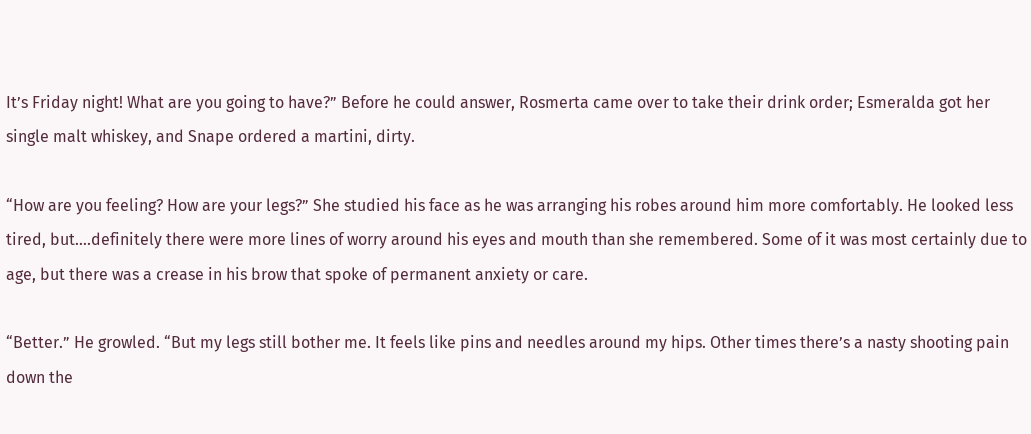It’s Friday night! What are you going to have?” Before he could answer, Rosmerta came over to take their drink order; Esmeralda got her single malt whiskey, and Snape ordered a martini, dirty.

“How are you feeling? How are your legs?” She studied his face as he was arranging his robes around him more comfortably. He looked less tired, but….definitely there were more lines of worry around his eyes and mouth than she remembered. Some of it was most certainly due to age, but there was a crease in his brow that spoke of permanent anxiety or care.

“Better.” He growled. “But my legs still bother me. It feels like pins and needles around my hips. Other times there’s a nasty shooting pain down the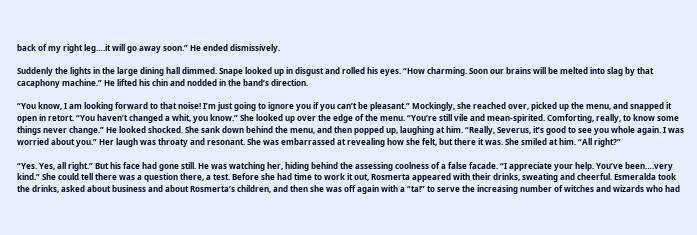back of my right leg….it will go away soon.” He ended dismissively.

Suddenly the lights in the large dining hall dimmed. Snape looked up in disgust and rolled his eyes. “How charming. Soon our brains will be melted into slag by that cacaphony machine.” He lifted his chin and nodded in the band’s direction.

“You know, I am looking forward to that noise! I’m just going to ignore you if you can’t be pleasant.” Mockingly, she reached over, picked up the menu, and snapped it open in retort. “You haven’t changed a whit, you know.” She looked up over the edge of the menu. “You’re still vile and mean-spirited. Comforting, really, to know some things never change.” He looked shocked. She sank down behind the menu, and then popped up, laughing at him. “Really, Severus, it’s good to see you whole again. I was worried about you.” Her laugh was throaty and resonant. She was embarrassed at revealing how she felt, but there it was. She smiled at him. “All right?”

“Yes. Yes, all right.” But his face had gone still. He was watching her, hiding behind the assessing coolness of a false facade. “I appreciate your help. You’ve been….very kind.” She could tell there was a question there, a test. Before she had time to work it out, Rosmerta appeared with their drinks, sweating and cheerful. Esmeralda took the drinks, asked about business and about Rosmerta’s children, and then she was off again with a “ta!” to serve the increasing number of witches and wizards who had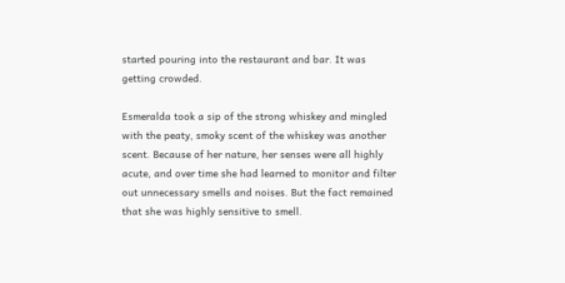started pouring into the restaurant and bar. It was getting crowded.

Esmeralda took a sip of the strong whiskey and mingled with the peaty, smoky scent of the whiskey was another scent. Because of her nature, her senses were all highly acute, and over time she had learned to monitor and filter out unnecessary smells and noises. But the fact remained that she was highly sensitive to smell.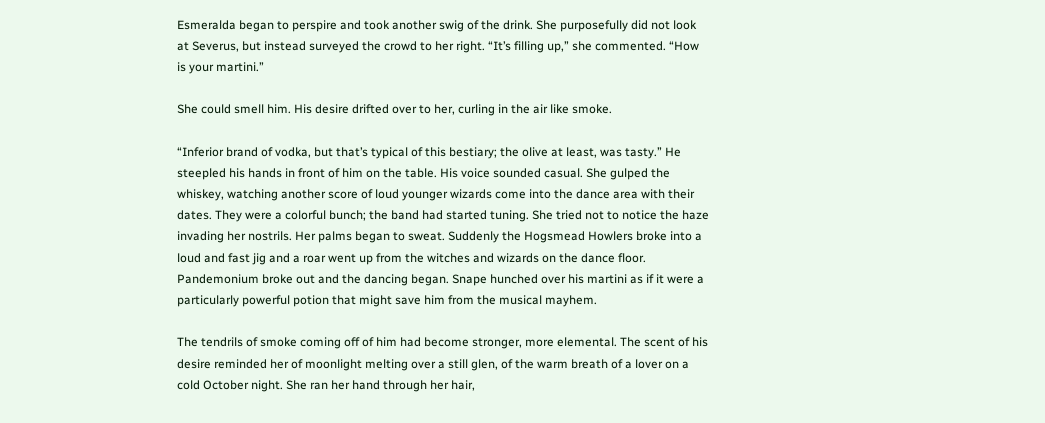Esmeralda began to perspire and took another swig of the drink. She purposefully did not look at Severus, but instead surveyed the crowd to her right. “It’s filling up,” she commented. “How is your martini.”

She could smell him. His desire drifted over to her, curling in the air like smoke.

“Inferior brand of vodka, but that’s typical of this bestiary; the olive at least, was tasty.” He steepled his hands in front of him on the table. His voice sounded casual. She gulped the whiskey, watching another score of loud younger wizards come into the dance area with their dates. They were a colorful bunch; the band had started tuning. She tried not to notice the haze invading her nostrils. Her palms began to sweat. Suddenly the Hogsmead Howlers broke into a loud and fast jig and a roar went up from the witches and wizards on the dance floor. Pandemonium broke out and the dancing began. Snape hunched over his martini as if it were a particularly powerful potion that might save him from the musical mayhem.

The tendrils of smoke coming off of him had become stronger, more elemental. The scent of his desire reminded her of moonlight melting over a still glen, of the warm breath of a lover on a cold October night. She ran her hand through her hair,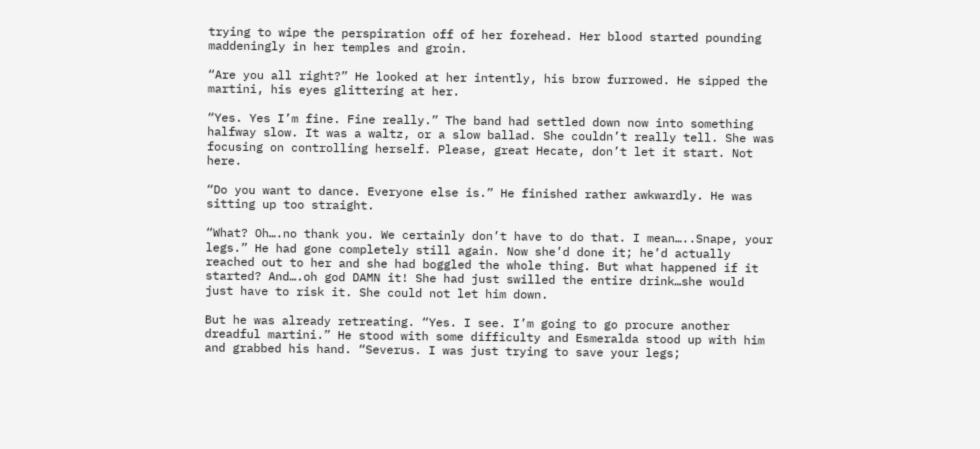trying to wipe the perspiration off of her forehead. Her blood started pounding maddeningly in her temples and groin.

“Are you all right?” He looked at her intently, his brow furrowed. He sipped the martini, his eyes glittering at her.

“Yes. Yes I’m fine. Fine really.” The band had settled down now into something halfway slow. It was a waltz, or a slow ballad. She couldn’t really tell. She was focusing on controlling herself. Please, great Hecate, don’t let it start. Not here.

“Do you want to dance. Everyone else is.” He finished rather awkwardly. He was sitting up too straight.

“What? Oh….no thank you. We certainly don’t have to do that. I mean…..Snape, your legs.” He had gone completely still again. Now she’d done it; he’d actually reached out to her and she had boggled the whole thing. But what happened if it started? And….oh god DAMN it! She had just swilled the entire drink…she would just have to risk it. She could not let him down.

But he was already retreating. “Yes. I see. I’m going to go procure another dreadful martini.” He stood with some difficulty and Esmeralda stood up with him and grabbed his hand. “Severus. I was just trying to save your legs;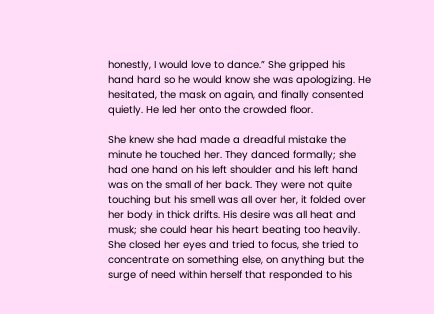honestly, I would love to dance.” She gripped his hand hard so he would know she was apologizing. He hesitated, the mask on again, and finally consented quietly. He led her onto the crowded floor.

She knew she had made a dreadful mistake the minute he touched her. They danced formally; she had one hand on his left shoulder and his left hand was on the small of her back. They were not quite touching but his smell was all over her, it folded over her body in thick drifts. His desire was all heat and musk; she could hear his heart beating too heavily. She closed her eyes and tried to focus, she tried to concentrate on something else, on anything but the surge of need within herself that responded to his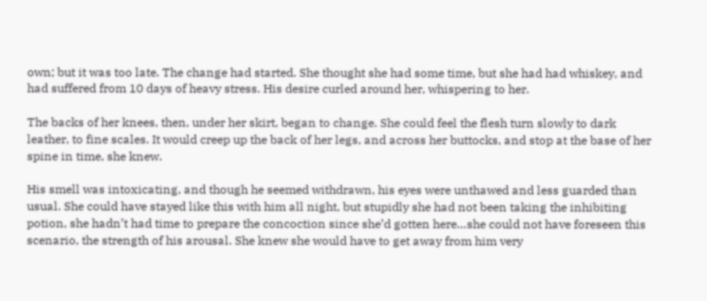own; but it was too late. The change had started. She thought she had some time, but she had had whiskey, and had suffered from 10 days of heavy stress. His desire curled around her, whispering to her.

The backs of her knees, then, under her skirt, began to change. She could feel the flesh turn slowly to dark leather, to fine scales. It would creep up the back of her legs, and across her buttocks, and stop at the base of her spine in time, she knew.

His smell was intoxicating, and though he seemed withdrawn, his eyes were unthawed and less guarded than usual. She could have stayed like this with him all night, but stupidly she had not been taking the inhibiting potion, she hadn’t had time to prepare the concoction since she’d gotten here…she could not have foreseen this scenario, the strength of his arousal. She knew she would have to get away from him very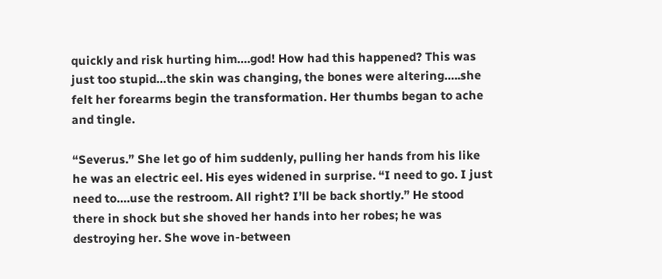quickly and risk hurting him….god! How had this happened? This was just too stupid…the skin was changing, the bones were altering…..she felt her forearms begin the transformation. Her thumbs began to ache and tingle.

“Severus.” She let go of him suddenly, pulling her hands from his like he was an electric eel. His eyes widened in surprise. “I need to go. I just need to….use the restroom. All right? I’ll be back shortly.” He stood there in shock but she shoved her hands into her robes; he was destroying her. She wove in-between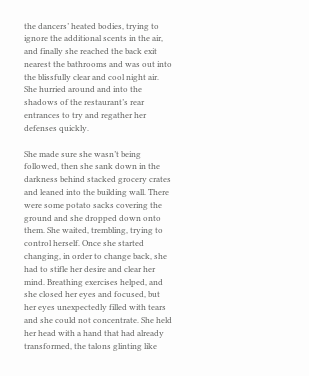the dancers’ heated bodies, trying to ignore the additional scents in the air, and finally she reached the back exit nearest the bathrooms and was out into the blissfully clear and cool night air. She hurried around and into the shadows of the restaurant’s rear entrances to try and regather her defenses quickly.

She made sure she wasn’t being followed, then she sank down in the darkness behind stacked grocery crates and leaned into the building wall. There were some potato sacks covering the ground and she dropped down onto them. She waited, trembling, trying to control herself. Once she started changing, in order to change back, she had to stifle her desire and clear her mind. Breathing exercises helped, and she closed her eyes and focused, but her eyes unexpectedly filled with tears and she could not concentrate. She held her head with a hand that had already transformed, the talons glinting like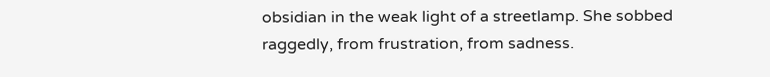obsidian in the weak light of a streetlamp. She sobbed raggedly, from frustration, from sadness.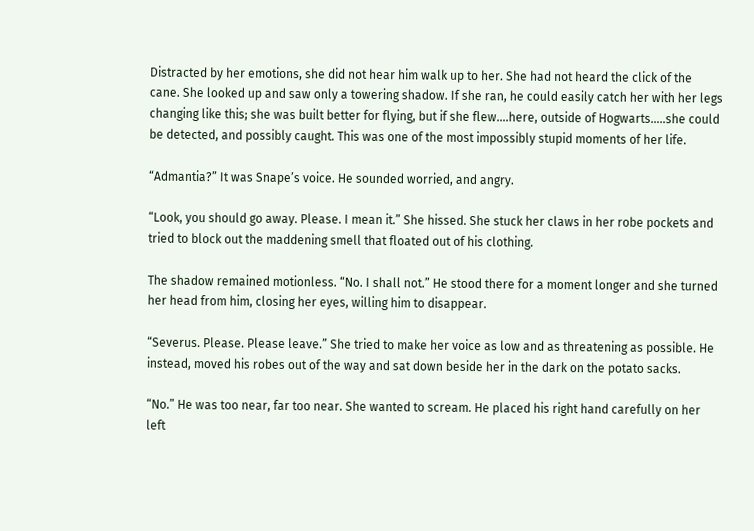Distracted by her emotions, she did not hear him walk up to her. She had not heard the click of the cane. She looked up and saw only a towering shadow. If she ran, he could easily catch her with her legs changing like this; she was built better for flying, but if she flew….here, outside of Hogwarts…..she could be detected, and possibly caught. This was one of the most impossibly stupid moments of her life.

“Admantia?” It was Snape’s voice. He sounded worried, and angry.

“Look, you should go away. Please. I mean it.” She hissed. She stuck her claws in her robe pockets and tried to block out the maddening smell that floated out of his clothing.

The shadow remained motionless. “No. I shall not.” He stood there for a moment longer and she turned her head from him, closing her eyes, willing him to disappear.

“Severus. Please. Please leave.” She tried to make her voice as low and as threatening as possible. He instead, moved his robes out of the way and sat down beside her in the dark on the potato sacks.

“No.” He was too near, far too near. She wanted to scream. He placed his right hand carefully on her left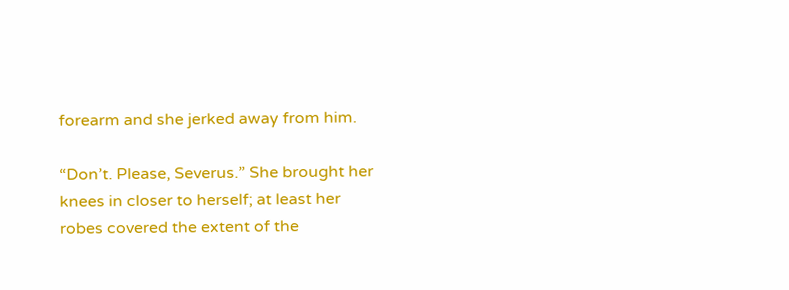forearm and she jerked away from him.

“Don’t. Please, Severus.” She brought her knees in closer to herself; at least her robes covered the extent of the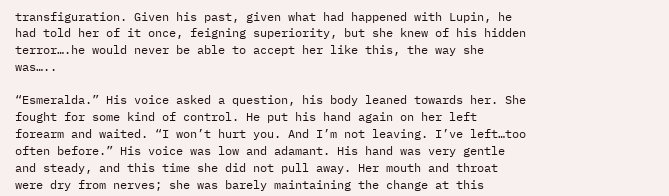transfiguration. Given his past, given what had happened with Lupin, he had told her of it once, feigning superiority, but she knew of his hidden terror….he would never be able to accept her like this, the way she was…..

“Esmeralda.” His voice asked a question, his body leaned towards her. She fought for some kind of control. He put his hand again on her left forearm and waited. “I won’t hurt you. And I’m not leaving. I’ve left…too often before.” His voice was low and adamant. His hand was very gentle and steady, and this time she did not pull away. Her mouth and throat were dry from nerves; she was barely maintaining the change at this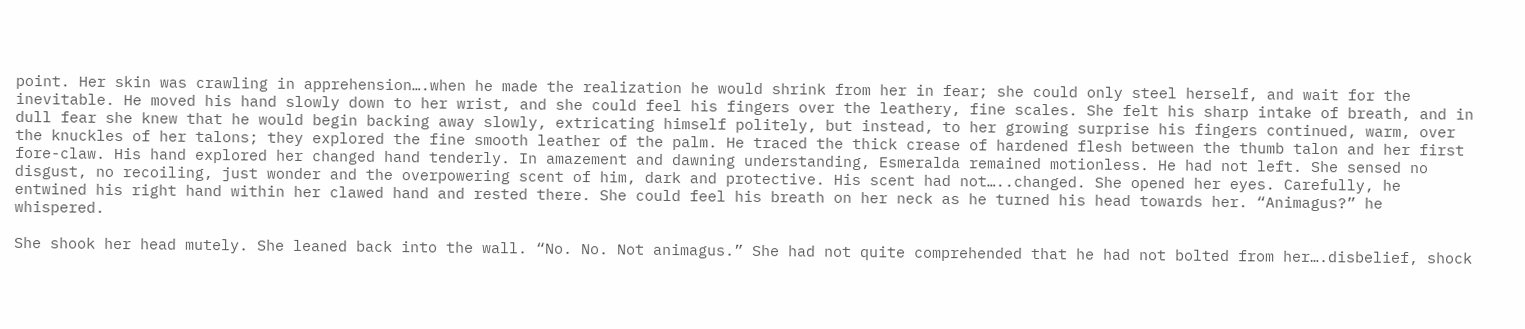point. Her skin was crawling in apprehension….when he made the realization he would shrink from her in fear; she could only steel herself, and wait for the inevitable. He moved his hand slowly down to her wrist, and she could feel his fingers over the leathery, fine scales. She felt his sharp intake of breath, and in dull fear she knew that he would begin backing away slowly, extricating himself politely, but instead, to her growing surprise his fingers continued, warm, over the knuckles of her talons; they explored the fine smooth leather of the palm. He traced the thick crease of hardened flesh between the thumb talon and her first fore-claw. His hand explored her changed hand tenderly. In amazement and dawning understanding, Esmeralda remained motionless. He had not left. She sensed no disgust, no recoiling, just wonder and the overpowering scent of him, dark and protective. His scent had not…..changed. She opened her eyes. Carefully, he entwined his right hand within her clawed hand and rested there. She could feel his breath on her neck as he turned his head towards her. “Animagus?” he whispered.

She shook her head mutely. She leaned back into the wall. “No. No. Not animagus.” She had not quite comprehended that he had not bolted from her….disbelief, shock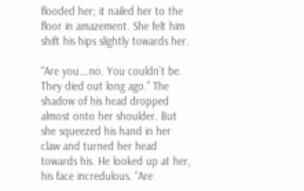flooded her; it nailed her to the floor in amazement. She felt him shift his hips slightly towards her.

“Are you….no. You couldn’t be. They died out long ago.” The shadow of his head dropped almost onto her shoulder. But she squeezed his hand in her claw and turned her head towards his. He looked up at her, his face incredulous. “Are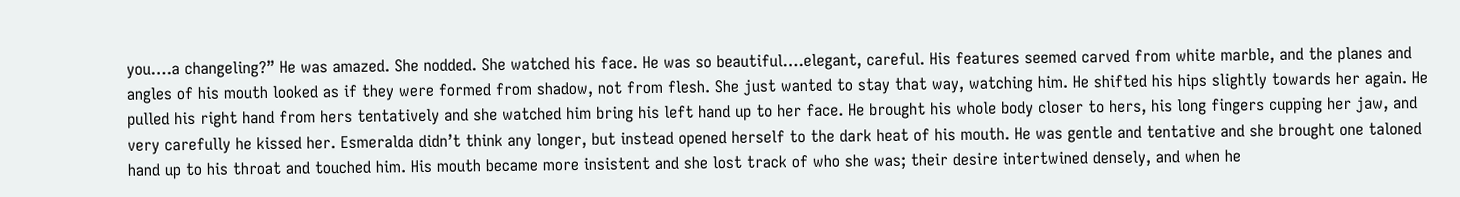you….a changeling?” He was amazed. She nodded. She watched his face. He was so beautiful….elegant, careful. His features seemed carved from white marble, and the planes and angles of his mouth looked as if they were formed from shadow, not from flesh. She just wanted to stay that way, watching him. He shifted his hips slightly towards her again. He pulled his right hand from hers tentatively and she watched him bring his left hand up to her face. He brought his whole body closer to hers, his long fingers cupping her jaw, and very carefully he kissed her. Esmeralda didn’t think any longer, but instead opened herself to the dark heat of his mouth. He was gentle and tentative and she brought one taloned hand up to his throat and touched him. His mouth became more insistent and she lost track of who she was; their desire intertwined densely, and when he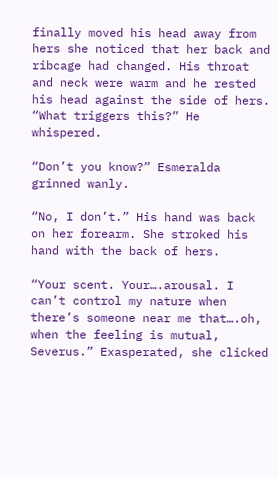finally moved his head away from hers she noticed that her back and ribcage had changed. His throat and neck were warm and he rested his head against the side of hers. “What triggers this?” He whispered.

“Don’t you know?” Esmeralda grinned wanly.

“No, I don’t.” His hand was back on her forearm. She stroked his hand with the back of hers.

“Your scent. Your….arousal. I can’t control my nature when there’s someone near me that….oh, when the feeling is mutual, Severus.” Exasperated, she clicked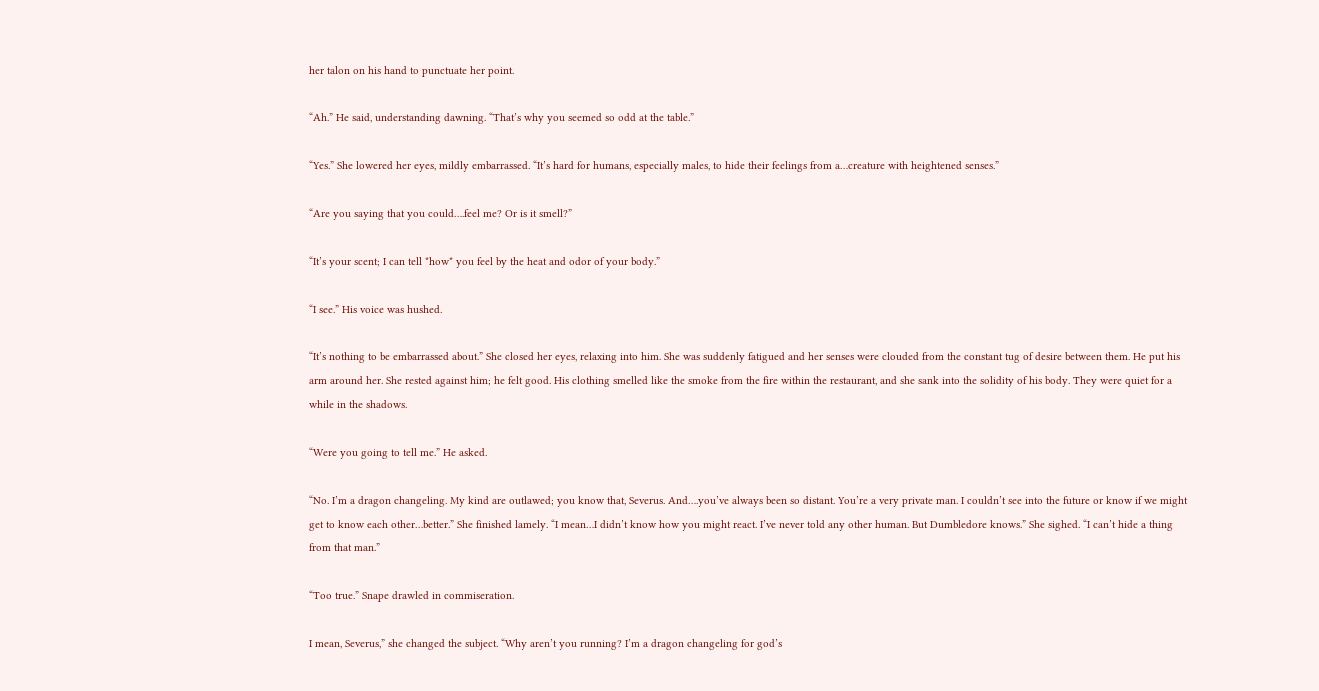her talon on his hand to punctuate her point.

“Ah.” He said, understanding dawning. “That’s why you seemed so odd at the table.”

“Yes.” She lowered her eyes, mildly embarrassed. “It’s hard for humans, especially males, to hide their feelings from a…creature with heightened senses.”

“Are you saying that you could….feel me? Or is it smell?”

“It’s your scent; I can tell *how* you feel by the heat and odor of your body.”

“I see.” His voice was hushed.

“It’s nothing to be embarrassed about.” She closed her eyes, relaxing into him. She was suddenly fatigued and her senses were clouded from the constant tug of desire between them. He put his arm around her. She rested against him; he felt good. His clothing smelled like the smoke from the fire within the restaurant, and she sank into the solidity of his body. They were quiet for a while in the shadows.

“Were you going to tell me.” He asked.

“No. I’m a dragon changeling. My kind are outlawed; you know that, Severus. And….you’ve always been so distant. You’re a very private man. I couldn’t see into the future or know if we might get to know each other…better.” She finished lamely. “I mean…I didn’t know how you might react. I’ve never told any other human. But Dumbledore knows.” She sighed. “I can’t hide a thing from that man.”

“Too true.” Snape drawled in commiseration.

I mean, Severus,” she changed the subject. “Why aren’t you running? I’m a dragon changeling for god’s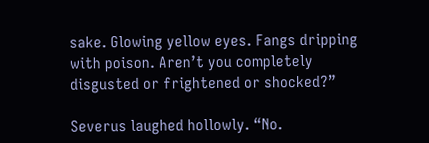sake. Glowing yellow eyes. Fangs dripping with poison. Aren’t you completely disgusted or frightened or shocked?”

Severus laughed hollowly. “No.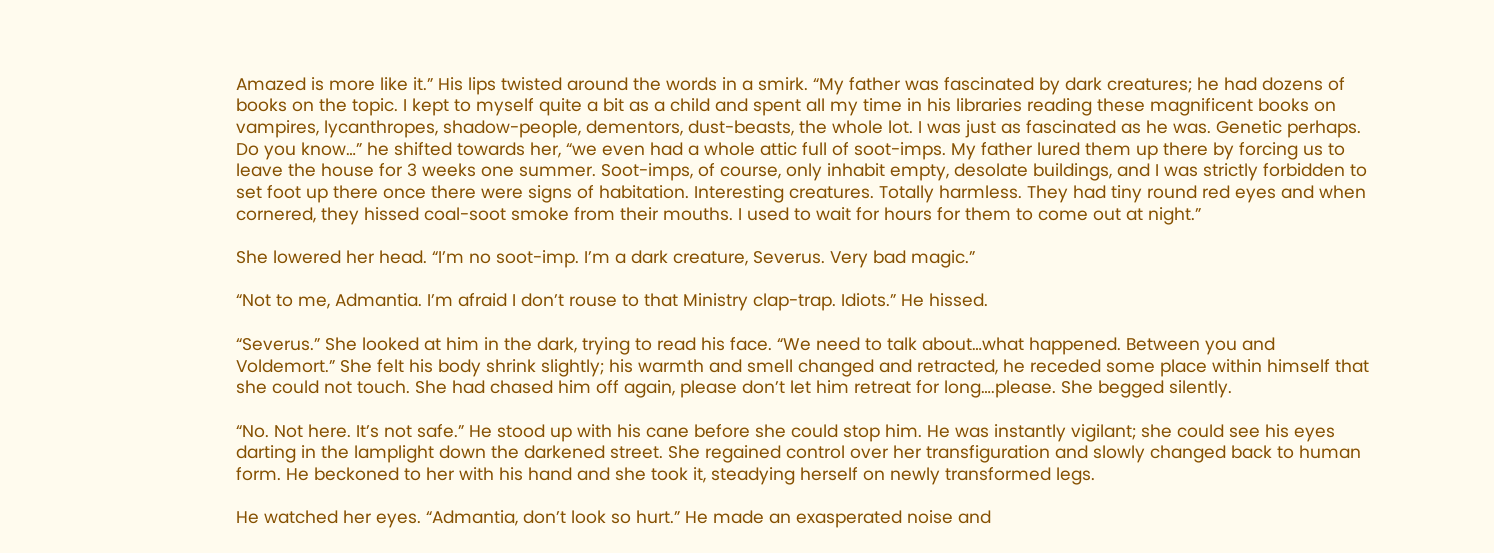Amazed is more like it.” His lips twisted around the words in a smirk. “My father was fascinated by dark creatures; he had dozens of books on the topic. I kept to myself quite a bit as a child and spent all my time in his libraries reading these magnificent books on vampires, lycanthropes, shadow-people, dementors, dust-beasts, the whole lot. I was just as fascinated as he was. Genetic perhaps. Do you know…” he shifted towards her, “we even had a whole attic full of soot-imps. My father lured them up there by forcing us to leave the house for 3 weeks one summer. Soot-imps, of course, only inhabit empty, desolate buildings, and I was strictly forbidden to set foot up there once there were signs of habitation. Interesting creatures. Totally harmless. They had tiny round red eyes and when cornered, they hissed coal-soot smoke from their mouths. I used to wait for hours for them to come out at night.”

She lowered her head. “I’m no soot-imp. I’m a dark creature, Severus. Very bad magic.”

“Not to me, Admantia. I’m afraid I don’t rouse to that Ministry clap-trap. Idiots.” He hissed.

“Severus.” She looked at him in the dark, trying to read his face. “We need to talk about…what happened. Between you and Voldemort.” She felt his body shrink slightly; his warmth and smell changed and retracted, he receded some place within himself that she could not touch. She had chased him off again, please don’t let him retreat for long….please. She begged silently.

“No. Not here. It’s not safe.” He stood up with his cane before she could stop him. He was instantly vigilant; she could see his eyes darting in the lamplight down the darkened street. She regained control over her transfiguration and slowly changed back to human form. He beckoned to her with his hand and she took it, steadying herself on newly transformed legs.

He watched her eyes. “Admantia, don’t look so hurt.” He made an exasperated noise and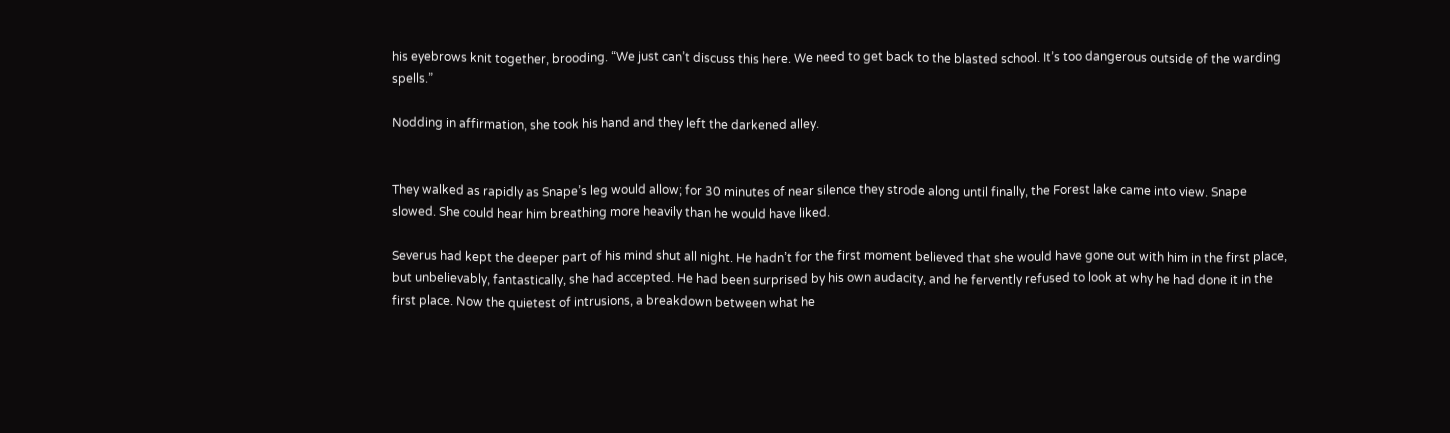his eyebrows knit together, brooding. “We just can’t discuss this here. We need to get back to the blasted school. It’s too dangerous outside of the warding spells.”

Nodding in affirmation, she took his hand and they left the darkened alley.


They walked as rapidly as Snape’s leg would allow; for 30 minutes of near silence they strode along until finally, the Forest lake came into view. Snape slowed. She could hear him breathing more heavily than he would have liked.

Severus had kept the deeper part of his mind shut all night. He hadn’t for the first moment believed that she would have gone out with him in the first place, but unbelievably, fantastically, she had accepted. He had been surprised by his own audacity, and he fervently refused to look at why he had done it in the first place. Now the quietest of intrusions, a breakdown between what he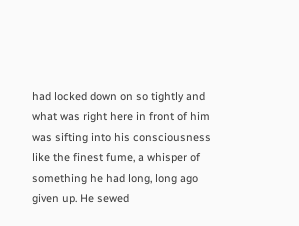had locked down on so tightly and what was right here in front of him was sifting into his consciousness like the finest fume, a whisper of something he had long, long ago given up. He sewed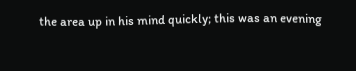the area up in his mind quickly; this was an evening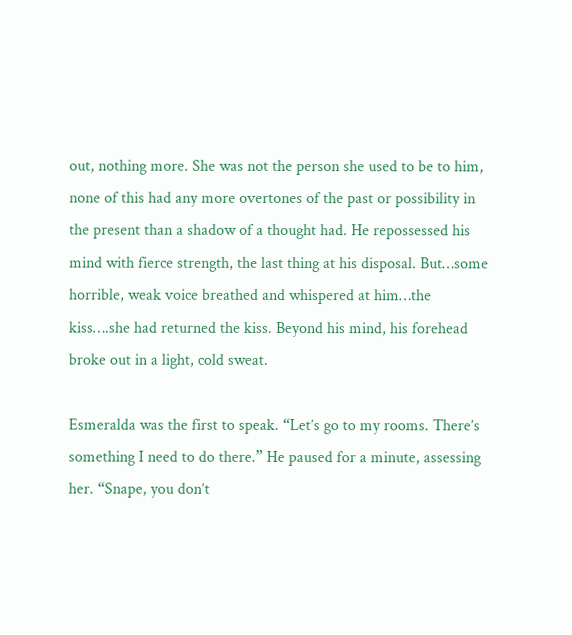out, nothing more. She was not the person she used to be to him, none of this had any more overtones of the past or possibility in the present than a shadow of a thought had. He repossessed his mind with fierce strength, the last thing at his disposal. But…some horrible, weak voice breathed and whispered at him…the kiss….she had returned the kiss. Beyond his mind, his forehead broke out in a light, cold sweat.

Esmeralda was the first to speak. “Let’s go to my rooms. There’s something I need to do there.” He paused for a minute, assessing her. “Snape, you don’t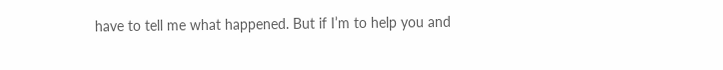have to tell me what happened. But if I’m to help you and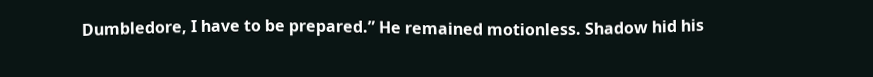Dumbledore, I have to be prepared.” He remained motionless. Shadow hid his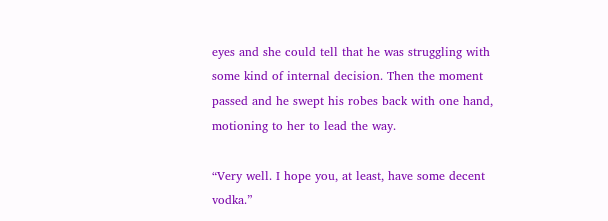eyes and she could tell that he was struggling with some kind of internal decision. Then the moment passed and he swept his robes back with one hand, motioning to her to lead the way.

“Very well. I hope you, at least, have some decent vodka.”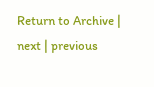Return to Archive | next | previous